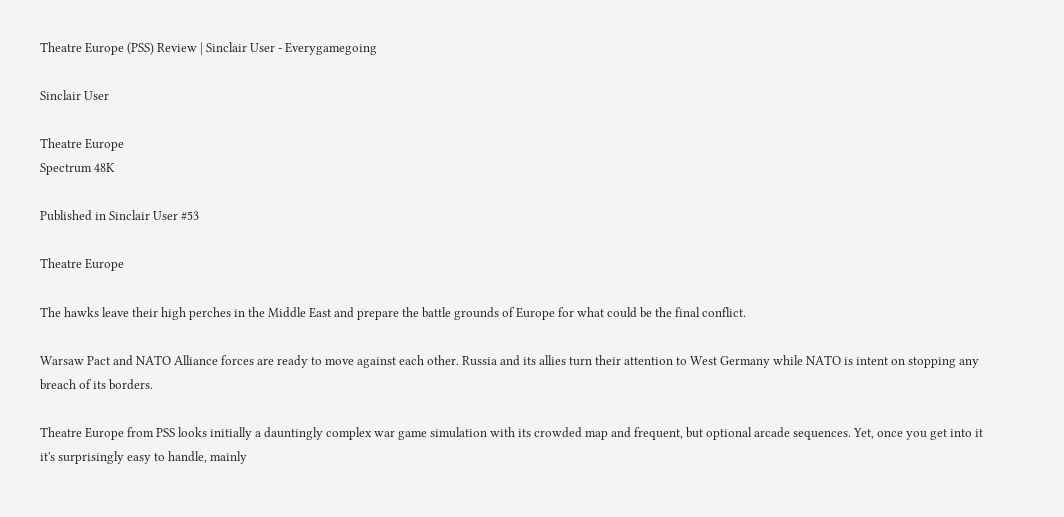Theatre Europe (PSS) Review | Sinclair User - Everygamegoing

Sinclair User

Theatre Europe
Spectrum 48K

Published in Sinclair User #53

Theatre Europe

The hawks leave their high perches in the Middle East and prepare the battle grounds of Europe for what could be the final conflict.

Warsaw Pact and NATO Alliance forces are ready to move against each other. Russia and its allies turn their attention to West Germany while NATO is intent on stopping any breach of its borders.

Theatre Europe from PSS looks initially a dauntingly complex war game simulation with its crowded map and frequent, but optional arcade sequences. Yet, once you get into it it's surprisingly easy to handle, mainly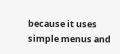because it uses simple menus and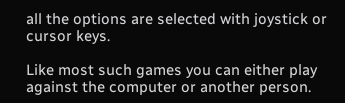all the options are selected with joystick or cursor keys.

Like most such games you can either play against the computer or another person.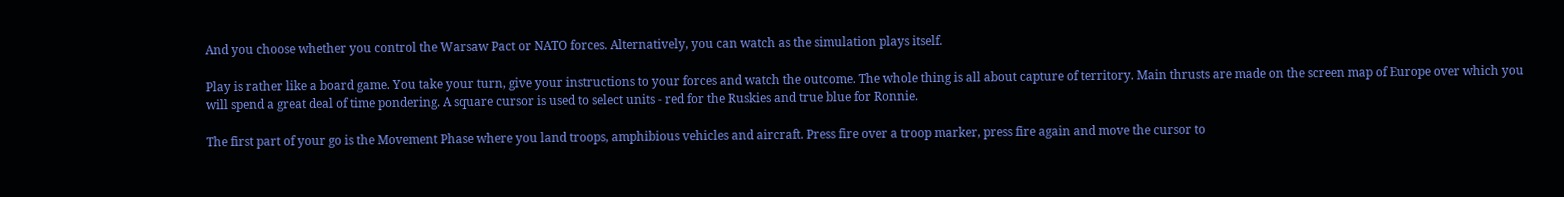And you choose whether you control the Warsaw Pact or NATO forces. Alternatively, you can watch as the simulation plays itself.

Play is rather like a board game. You take your turn, give your instructions to your forces and watch the outcome. The whole thing is all about capture of territory. Main thrusts are made on the screen map of Europe over which you will spend a great deal of time pondering. A square cursor is used to select units - red for the Ruskies and true blue for Ronnie.

The first part of your go is the Movement Phase where you land troops, amphibious vehicles and aircraft. Press fire over a troop marker, press fire again and move the cursor to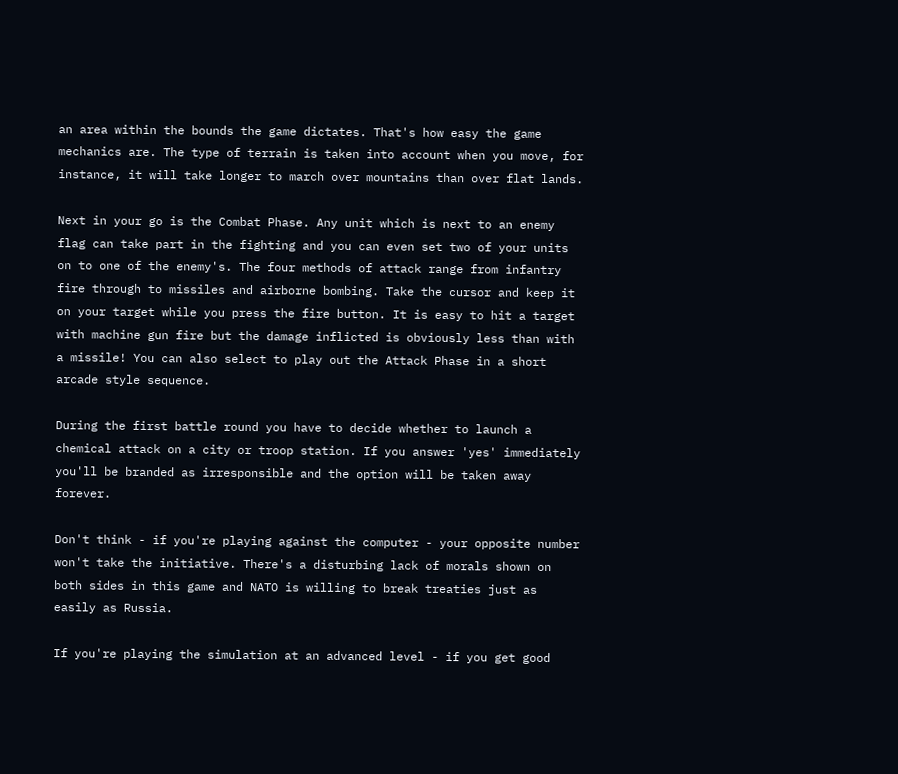an area within the bounds the game dictates. That's how easy the game mechanics are. The type of terrain is taken into account when you move, for instance, it will take longer to march over mountains than over flat lands.

Next in your go is the Combat Phase. Any unit which is next to an enemy flag can take part in the fighting and you can even set two of your units on to one of the enemy's. The four methods of attack range from infantry fire through to missiles and airborne bombing. Take the cursor and keep it on your target while you press the fire button. It is easy to hit a target with machine gun fire but the damage inflicted is obviously less than with a missile! You can also select to play out the Attack Phase in a short arcade style sequence.

During the first battle round you have to decide whether to launch a chemical attack on a city or troop station. If you answer 'yes' immediately you'll be branded as irresponsible and the option will be taken away forever.

Don't think - if you're playing against the computer - your opposite number won't take the initiative. There's a disturbing lack of morals shown on both sides in this game and NATO is willing to break treaties just as easily as Russia.

If you're playing the simulation at an advanced level - if you get good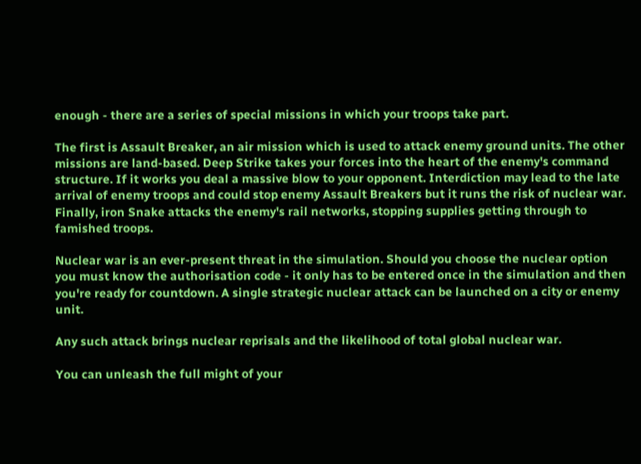enough - there are a series of special missions in which your troops take part.

The first is Assault Breaker, an air mission which is used to attack enemy ground units. The other missions are land-based. Deep Strike takes your forces into the heart of the enemy's command structure. If it works you deal a massive blow to your opponent. Interdiction may lead to the late arrival of enemy troops and could stop enemy Assault Breakers but it runs the risk of nuclear war. Finally, iron Snake attacks the enemy's rail networks, stopping supplies getting through to famished troops.

Nuclear war is an ever-present threat in the simulation. Should you choose the nuclear option you must know the authorisation code - it only has to be entered once in the simulation and then you're ready for countdown. A single strategic nuclear attack can be launched on a city or enemy unit.

Any such attack brings nuclear reprisals and the likelihood of total global nuclear war.

You can unleash the full might of your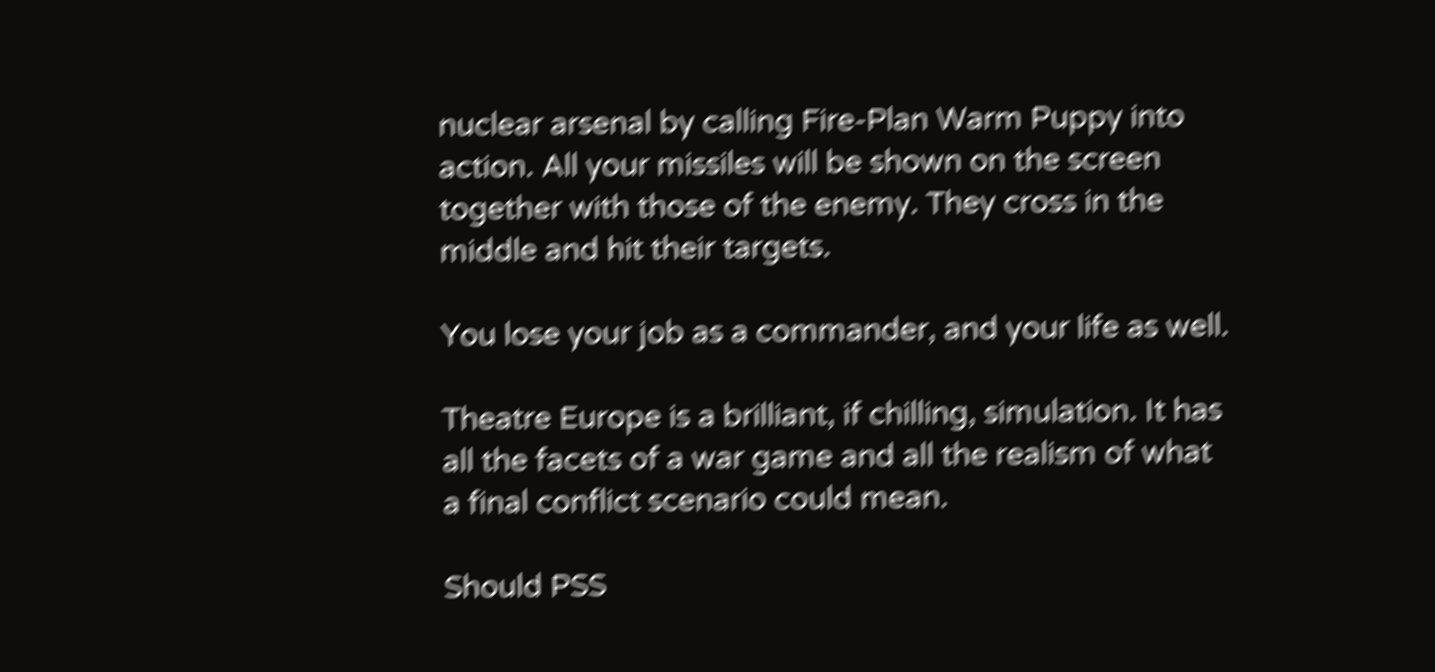nuclear arsenal by calling Fire-Plan Warm Puppy into action. All your missiles will be shown on the screen together with those of the enemy. They cross in the middle and hit their targets.

You lose your job as a commander, and your life as well.

Theatre Europe is a brilliant, if chilling, simulation. It has all the facets of a war game and all the realism of what a final conflict scenario could mean.

Should PSS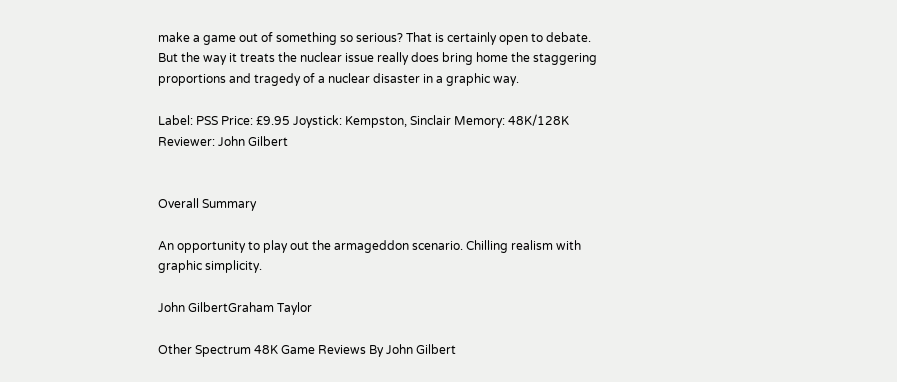make a game out of something so serious? That is certainly open to debate. But the way it treats the nuclear issue really does bring home the staggering proportions and tragedy of a nuclear disaster in a graphic way.

Label: PSS Price: £9.95 Joystick: Kempston, Sinclair Memory: 48K/128K Reviewer: John Gilbert


Overall Summary

An opportunity to play out the armageddon scenario. Chilling realism with graphic simplicity.

John GilbertGraham Taylor

Other Spectrum 48K Game Reviews By John Gilbert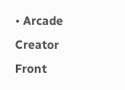• Arcade Creator Front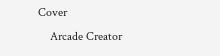Cover
    Arcade Creator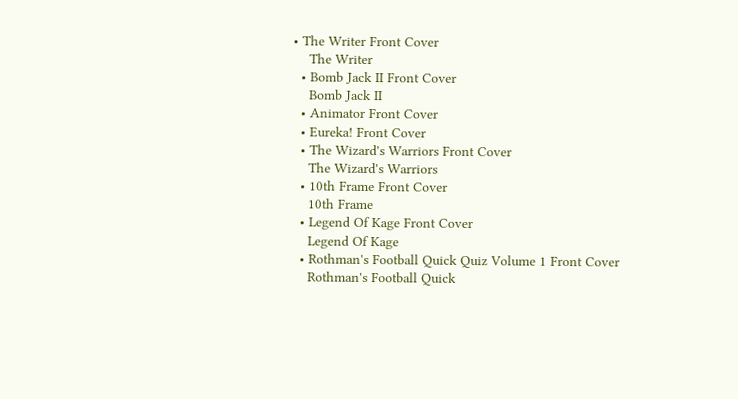• The Writer Front Cover
    The Writer
  • Bomb Jack II Front Cover
    Bomb Jack II
  • Animator Front Cover
  • Eureka! Front Cover
  • The Wizard's Warriors Front Cover
    The Wizard's Warriors
  • 10th Frame Front Cover
    10th Frame
  • Legend Of Kage Front Cover
    Legend Of Kage
  • Rothman's Football Quick Quiz Volume 1 Front Cover
    Rothman's Football Quick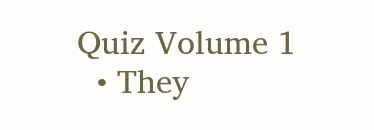Quiz Volume 1
  • They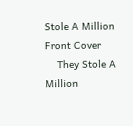Stole A Million Front Cover
    They Stole A Million